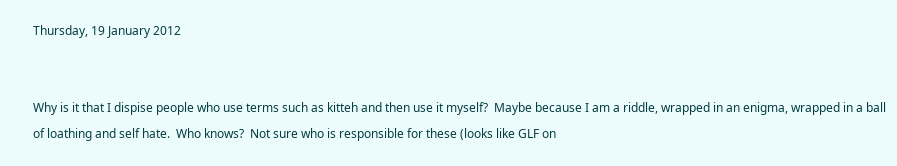Thursday, 19 January 2012


Why is it that I dispise people who use terms such as kitteh and then use it myself?  Maybe because I am a riddle, wrapped in an enigma, wrapped in a ball of loathing and self hate.  Who knows?  Not sure who is responsible for these (looks like GLF on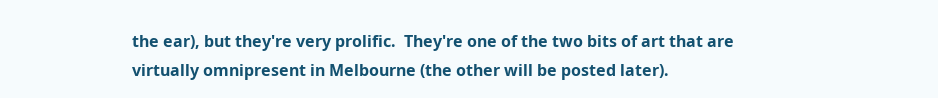the ear), but they're very prolific.  They're one of the two bits of art that are virtually omnipresent in Melbourne (the other will be posted later).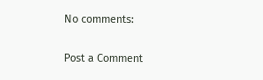No comments:

Post a Comment